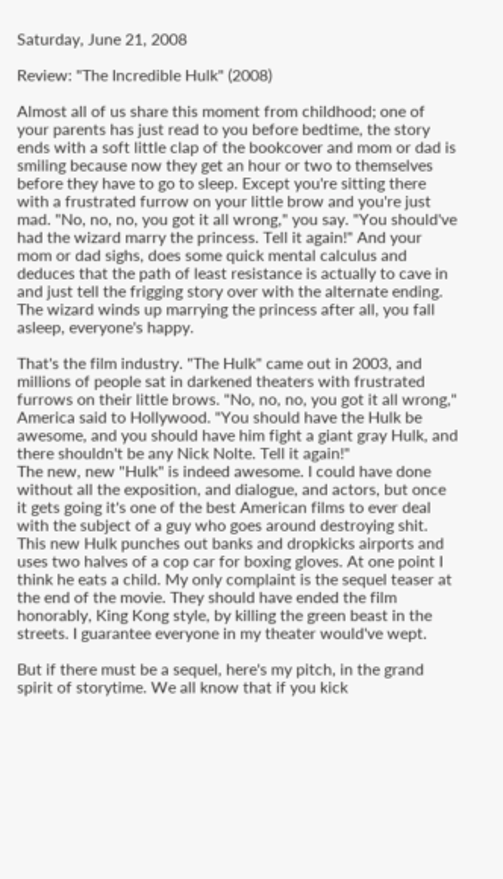Saturday, June 21, 2008

Review: "The Incredible Hulk" (2008)

Almost all of us share this moment from childhood; one of your parents has just read to you before bedtime, the story ends with a soft little clap of the bookcover and mom or dad is smiling because now they get an hour or two to themselves before they have to go to sleep. Except you're sitting there with a frustrated furrow on your little brow and you're just mad. "No, no, no, you got it all wrong," you say. "You should've had the wizard marry the princess. Tell it again!" And your mom or dad sighs, does some quick mental calculus and deduces that the path of least resistance is actually to cave in and just tell the frigging story over with the alternate ending. The wizard winds up marrying the princess after all, you fall asleep, everyone's happy.

That's the film industry. "The Hulk" came out in 2003, and millions of people sat in darkened theaters with frustrated furrows on their little brows. "No, no, no, you got it all wrong," America said to Hollywood. "You should have the Hulk be awesome, and you should have him fight a giant gray Hulk, and there shouldn't be any Nick Nolte. Tell it again!"
The new, new "Hulk" is indeed awesome. I could have done without all the exposition, and dialogue, and actors, but once it gets going it's one of the best American films to ever deal with the subject of a guy who goes around destroying shit. This new Hulk punches out banks and dropkicks airports and uses two halves of a cop car for boxing gloves. At one point I think he eats a child. My only complaint is the sequel teaser at the end of the movie. They should have ended the film honorably, King Kong style, by killing the green beast in the streets. I guarantee everyone in my theater would've wept.

But if there must be a sequel, here's my pitch, in the grand spirit of storytime. We all know that if you kick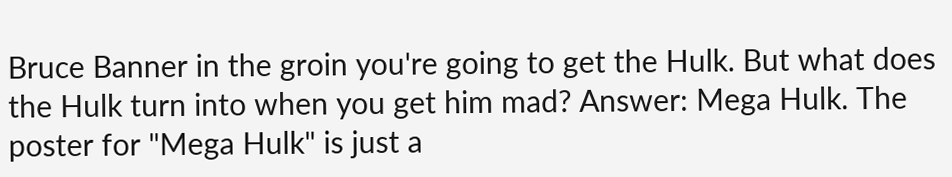Bruce Banner in the groin you're going to get the Hulk. But what does the Hulk turn into when you get him mad? Answer: Mega Hulk. The poster for "Mega Hulk" is just a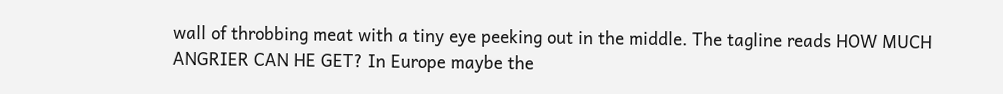wall of throbbing meat with a tiny eye peeking out in the middle. The tagline reads HOW MUCH ANGRIER CAN HE GET? In Europe maybe the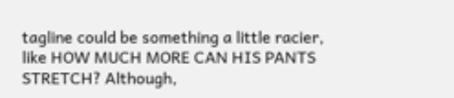tagline could be something a little racier, like HOW MUCH MORE CAN HIS PANTS STRETCH? Although,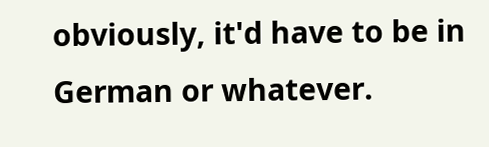obviously, it'd have to be in German or whatever.